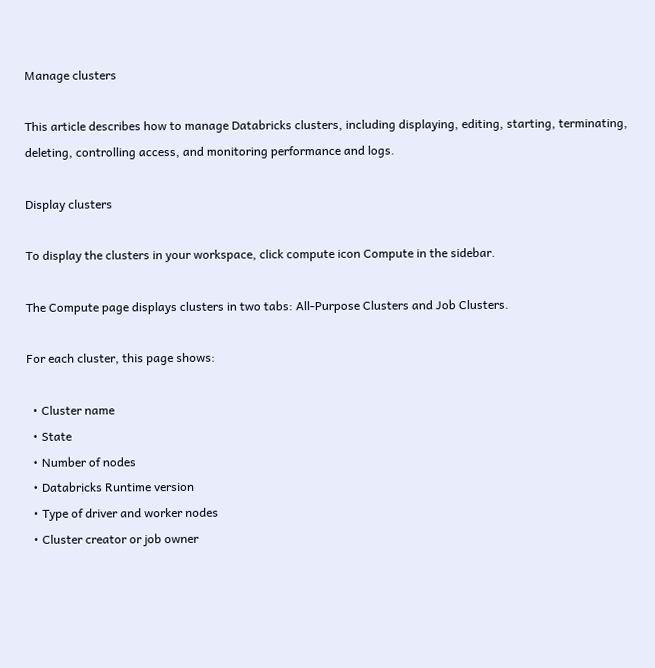Manage clusters

This article describes how to manage Databricks clusters, including displaying, editing, starting, terminating, deleting, controlling access, and monitoring performance and logs.

Display clusters

To display the clusters in your workspace, click compute icon Compute in the sidebar.

The Compute page displays clusters in two tabs: All-Purpose Clusters and Job Clusters.

For each cluster, this page shows:

  • Cluster name
  • State
  • Number of nodes
  • Databricks Runtime version
  • Type of driver and worker nodes
  • Cluster creator or job owner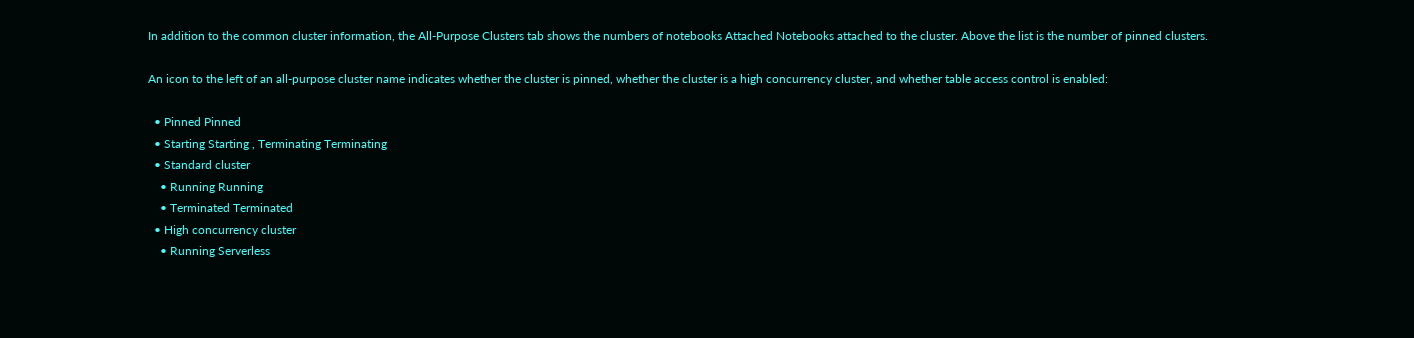In addition to the common cluster information, the All-Purpose Clusters tab shows the numbers of notebooks Attached Notebooks attached to the cluster. Above the list is the number of pinned clusters.

An icon to the left of an all-purpose cluster name indicates whether the cluster is pinned, whether the cluster is a high concurrency cluster, and whether table access control is enabled:

  • Pinned Pinned
  • Starting Starting , Terminating Terminating
  • Standard cluster
    • Running Running
    • Terminated Terminated
  • High concurrency cluster
    • Running Serverless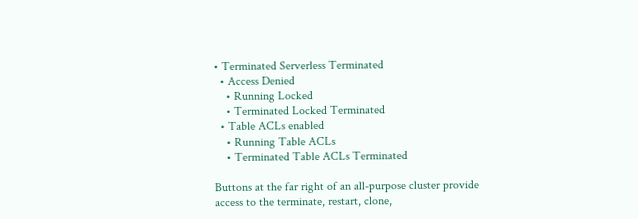• Terminated Serverless Terminated
  • Access Denied
    • Running Locked
    • Terminated Locked Terminated
  • Table ACLs enabled
    • Running Table ACLs
    • Terminated Table ACLs Terminated

Buttons at the far right of an all-purpose cluster provide access to the terminate, restart, clone,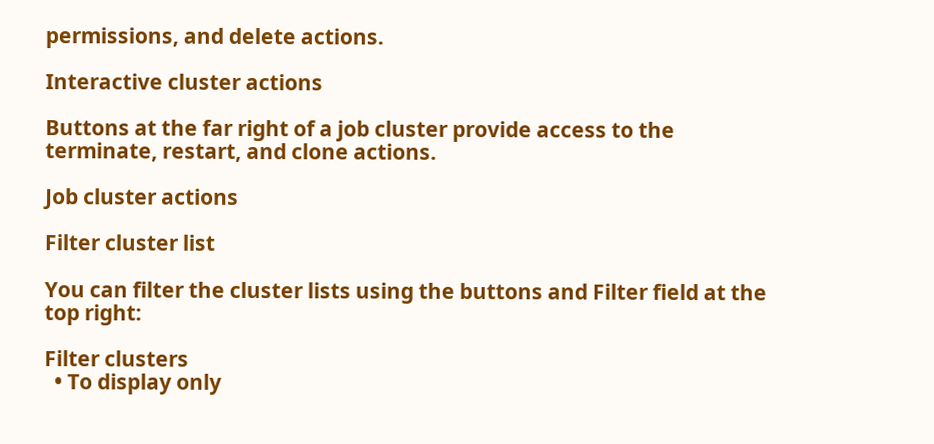permissions, and delete actions.

Interactive cluster actions

Buttons at the far right of a job cluster provide access to the terminate, restart, and clone actions.

Job cluster actions

Filter cluster list

You can filter the cluster lists using the buttons and Filter field at the top right:

Filter clusters
  • To display only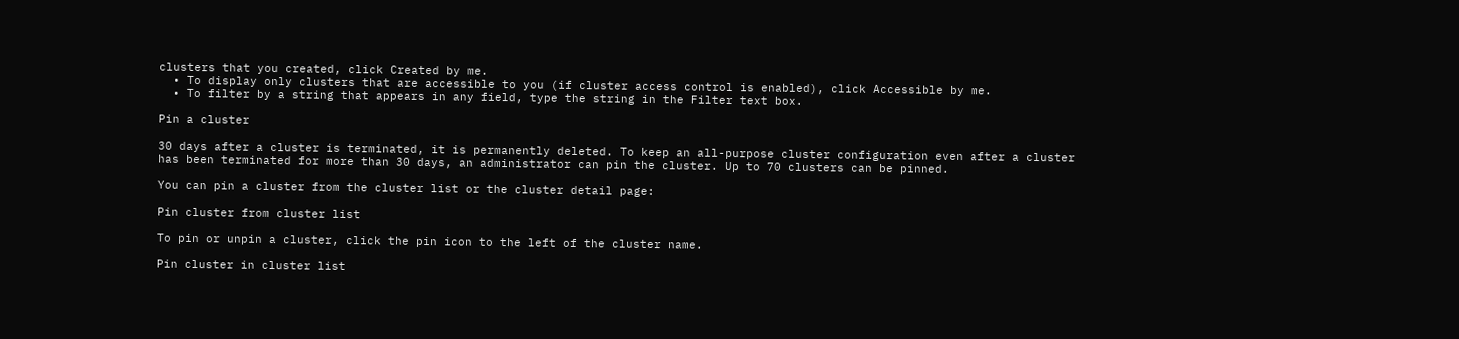clusters that you created, click Created by me.
  • To display only clusters that are accessible to you (if cluster access control is enabled), click Accessible by me.
  • To filter by a string that appears in any field, type the string in the Filter text box.

Pin a cluster

30 days after a cluster is terminated, it is permanently deleted. To keep an all-purpose cluster configuration even after a cluster has been terminated for more than 30 days, an administrator can pin the cluster. Up to 70 clusters can be pinned.

You can pin a cluster from the cluster list or the cluster detail page:

Pin cluster from cluster list

To pin or unpin a cluster, click the pin icon to the left of the cluster name.

Pin cluster in cluster list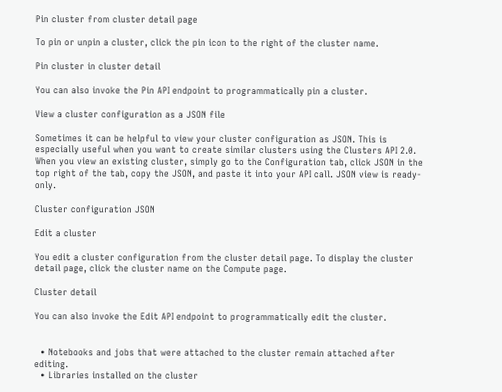Pin cluster from cluster detail page

To pin or unpin a cluster, click the pin icon to the right of the cluster name.

Pin cluster in cluster detail

You can also invoke the Pin API endpoint to programmatically pin a cluster.

View a cluster configuration as a JSON file

Sometimes it can be helpful to view your cluster configuration as JSON. This is especially useful when you want to create similar clusters using the Clusters API 2.0. When you view an existing cluster, simply go to the Configuration tab, click JSON in the top right of the tab, copy the JSON, and paste it into your API call. JSON view is ready-only.

Cluster configuration JSON

Edit a cluster

You edit a cluster configuration from the cluster detail page. To display the cluster detail page, click the cluster name on the Compute page.

Cluster detail

You can also invoke the Edit API endpoint to programmatically edit the cluster.


  • Notebooks and jobs that were attached to the cluster remain attached after editing.
  • Libraries installed on the cluster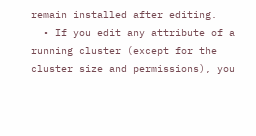remain installed after editing.
  • If you edit any attribute of a running cluster (except for the cluster size and permissions), you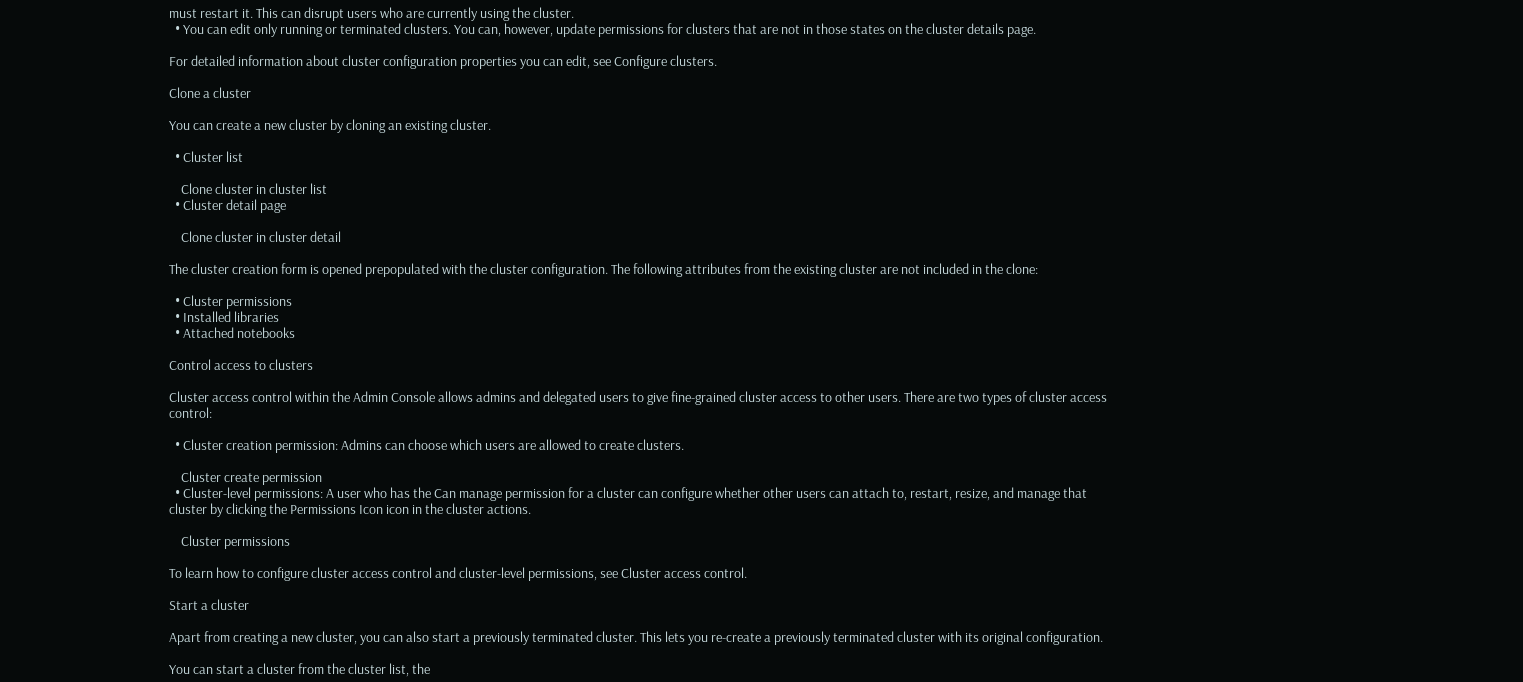must restart it. This can disrupt users who are currently using the cluster.
  • You can edit only running or terminated clusters. You can, however, update permissions for clusters that are not in those states on the cluster details page.

For detailed information about cluster configuration properties you can edit, see Configure clusters.

Clone a cluster

You can create a new cluster by cloning an existing cluster.

  • Cluster list

    Clone cluster in cluster list
  • Cluster detail page

    Clone cluster in cluster detail

The cluster creation form is opened prepopulated with the cluster configuration. The following attributes from the existing cluster are not included in the clone:

  • Cluster permissions
  • Installed libraries
  • Attached notebooks

Control access to clusters

Cluster access control within the Admin Console allows admins and delegated users to give fine-grained cluster access to other users. There are two types of cluster access control:

  • Cluster creation permission: Admins can choose which users are allowed to create clusters.

    Cluster create permission
  • Cluster-level permissions: A user who has the Can manage permission for a cluster can configure whether other users can attach to, restart, resize, and manage that cluster by clicking the Permissions Icon icon in the cluster actions.

    Cluster permissions

To learn how to configure cluster access control and cluster-level permissions, see Cluster access control.

Start a cluster

Apart from creating a new cluster, you can also start a previously terminated cluster. This lets you re-create a previously terminated cluster with its original configuration.

You can start a cluster from the cluster list, the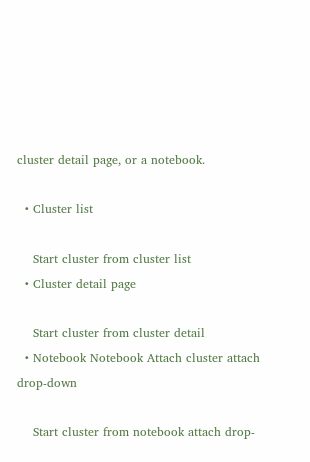cluster detail page, or a notebook.

  • Cluster list

    Start cluster from cluster list
  • Cluster detail page

    Start cluster from cluster detail
  • Notebook Notebook Attach cluster attach drop-down

    Start cluster from notebook attach drop-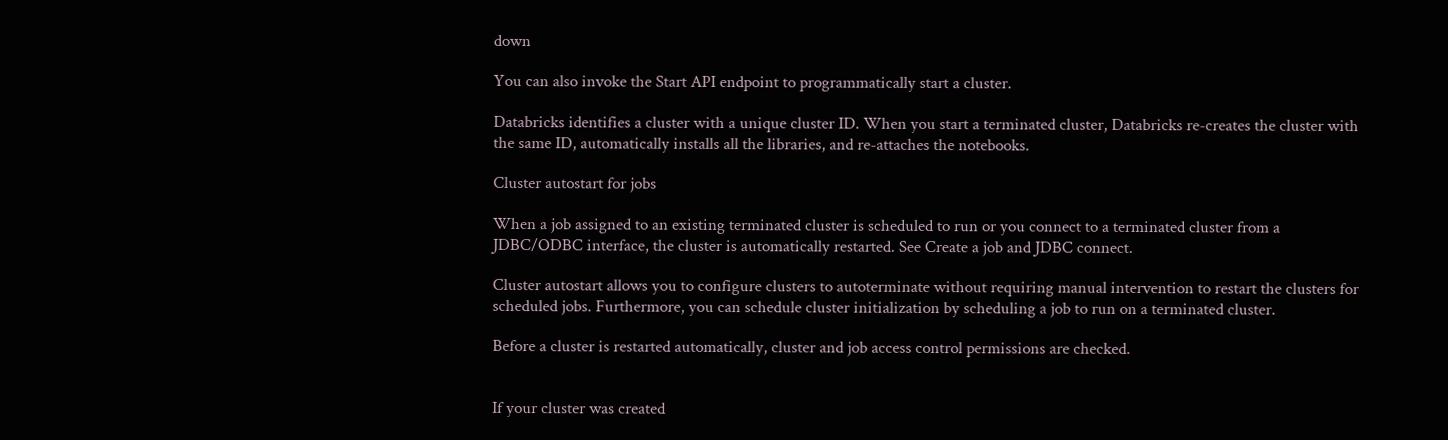down

You can also invoke the Start API endpoint to programmatically start a cluster.

Databricks identifies a cluster with a unique cluster ID. When you start a terminated cluster, Databricks re-creates the cluster with the same ID, automatically installs all the libraries, and re-attaches the notebooks.

Cluster autostart for jobs

When a job assigned to an existing terminated cluster is scheduled to run or you connect to a terminated cluster from a JDBC/ODBC interface, the cluster is automatically restarted. See Create a job and JDBC connect.

Cluster autostart allows you to configure clusters to autoterminate without requiring manual intervention to restart the clusters for scheduled jobs. Furthermore, you can schedule cluster initialization by scheduling a job to run on a terminated cluster.

Before a cluster is restarted automatically, cluster and job access control permissions are checked.


If your cluster was created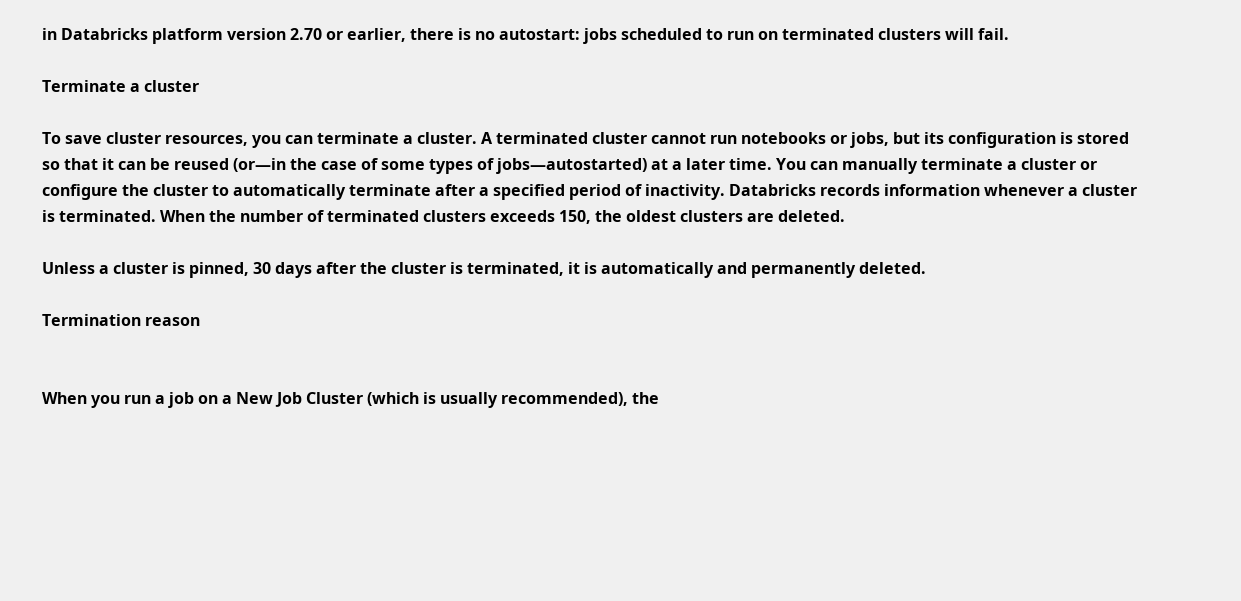in Databricks platform version 2.70 or earlier, there is no autostart: jobs scheduled to run on terminated clusters will fail.

Terminate a cluster

To save cluster resources, you can terminate a cluster. A terminated cluster cannot run notebooks or jobs, but its configuration is stored so that it can be reused (or—in the case of some types of jobs—autostarted) at a later time. You can manually terminate a cluster or configure the cluster to automatically terminate after a specified period of inactivity. Databricks records information whenever a cluster is terminated. When the number of terminated clusters exceeds 150, the oldest clusters are deleted.

Unless a cluster is pinned, 30 days after the cluster is terminated, it is automatically and permanently deleted.

Termination reason


When you run a job on a New Job Cluster (which is usually recommended), the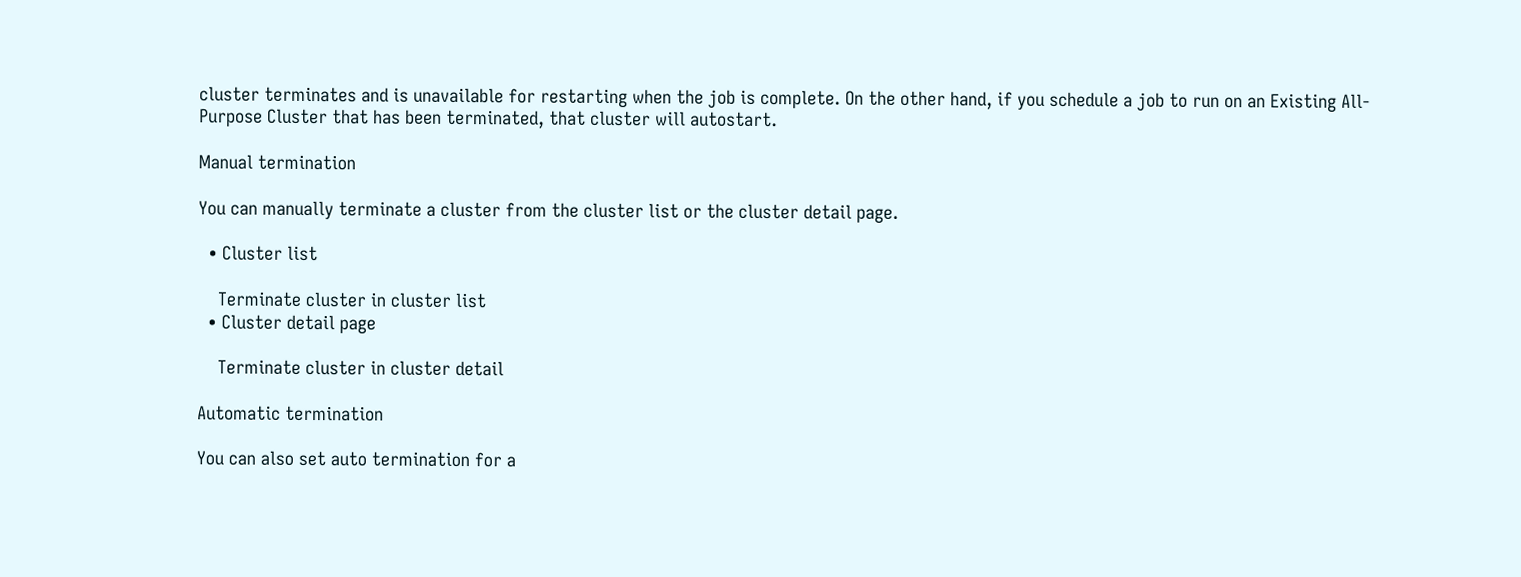cluster terminates and is unavailable for restarting when the job is complete. On the other hand, if you schedule a job to run on an Existing All-Purpose Cluster that has been terminated, that cluster will autostart.

Manual termination

You can manually terminate a cluster from the cluster list or the cluster detail page.

  • Cluster list

    Terminate cluster in cluster list
  • Cluster detail page

    Terminate cluster in cluster detail

Automatic termination

You can also set auto termination for a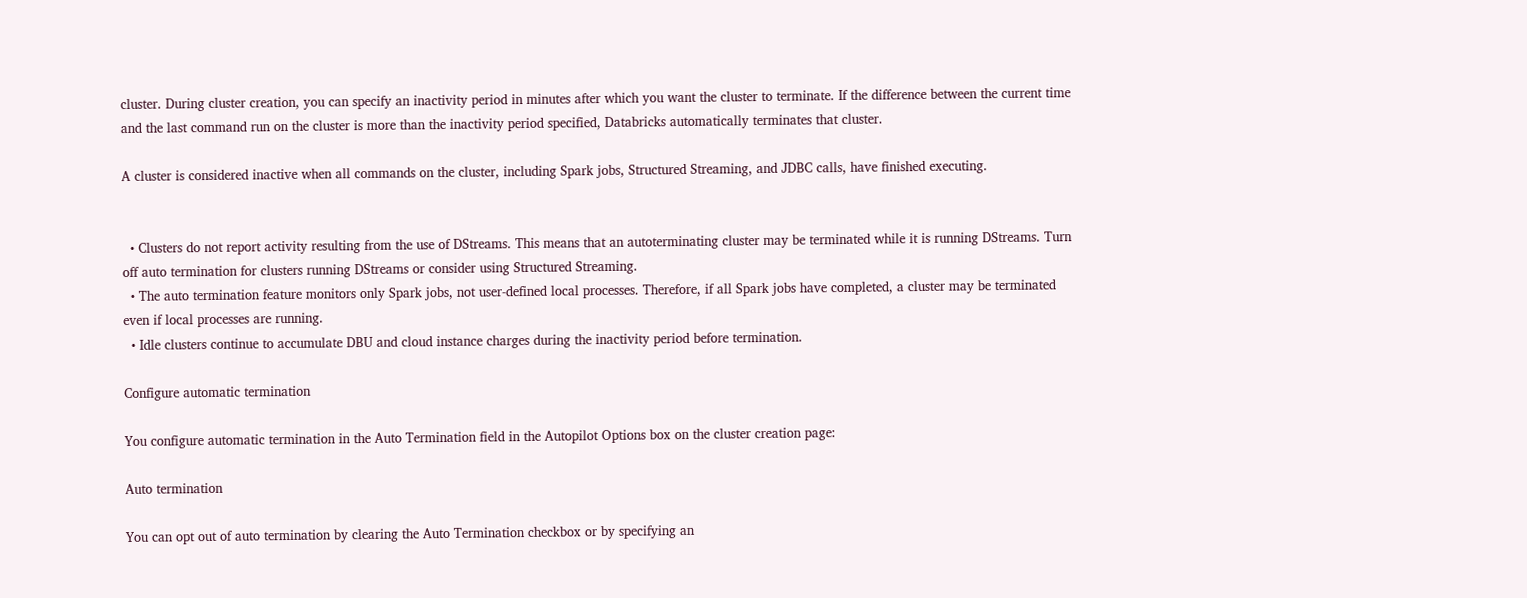cluster. During cluster creation, you can specify an inactivity period in minutes after which you want the cluster to terminate. If the difference between the current time and the last command run on the cluster is more than the inactivity period specified, Databricks automatically terminates that cluster.

A cluster is considered inactive when all commands on the cluster, including Spark jobs, Structured Streaming, and JDBC calls, have finished executing.


  • Clusters do not report activity resulting from the use of DStreams. This means that an autoterminating cluster may be terminated while it is running DStreams. Turn off auto termination for clusters running DStreams or consider using Structured Streaming.
  • The auto termination feature monitors only Spark jobs, not user-defined local processes. Therefore, if all Spark jobs have completed, a cluster may be terminated even if local processes are running.
  • Idle clusters continue to accumulate DBU and cloud instance charges during the inactivity period before termination.

Configure automatic termination

You configure automatic termination in the Auto Termination field in the Autopilot Options box on the cluster creation page:

Auto termination

You can opt out of auto termination by clearing the Auto Termination checkbox or by specifying an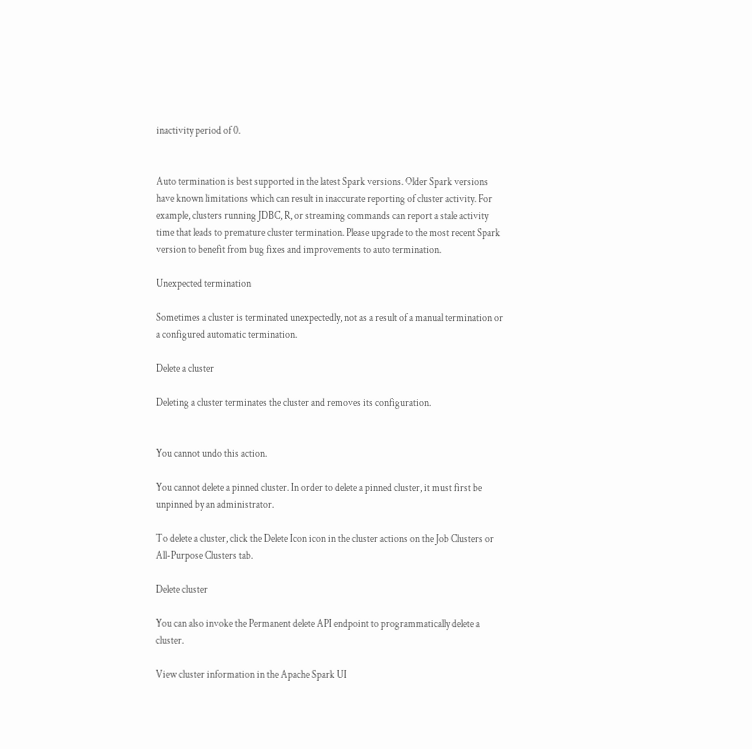inactivity period of 0.


Auto termination is best supported in the latest Spark versions. Older Spark versions have known limitations which can result in inaccurate reporting of cluster activity. For example, clusters running JDBC, R, or streaming commands can report a stale activity time that leads to premature cluster termination. Please upgrade to the most recent Spark version to benefit from bug fixes and improvements to auto termination.

Unexpected termination

Sometimes a cluster is terminated unexpectedly, not as a result of a manual termination or a configured automatic termination.

Delete a cluster

Deleting a cluster terminates the cluster and removes its configuration.


You cannot undo this action.

You cannot delete a pinned cluster. In order to delete a pinned cluster, it must first be unpinned by an administrator.

To delete a cluster, click the Delete Icon icon in the cluster actions on the Job Clusters or All-Purpose Clusters tab.

Delete cluster

You can also invoke the Permanent delete API endpoint to programmatically delete a cluster.

View cluster information in the Apache Spark UI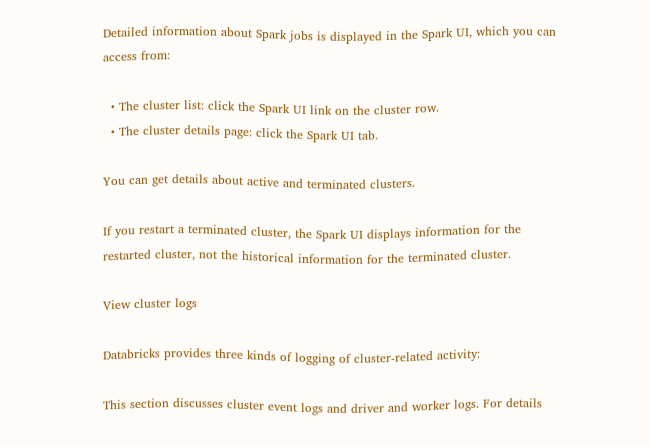Detailed information about Spark jobs is displayed in the Spark UI, which you can access from:

  • The cluster list: click the Spark UI link on the cluster row.
  • The cluster details page: click the Spark UI tab.

You can get details about active and terminated clusters.

If you restart a terminated cluster, the Spark UI displays information for the restarted cluster, not the historical information for the terminated cluster.

View cluster logs

Databricks provides three kinds of logging of cluster-related activity:

This section discusses cluster event logs and driver and worker logs. For details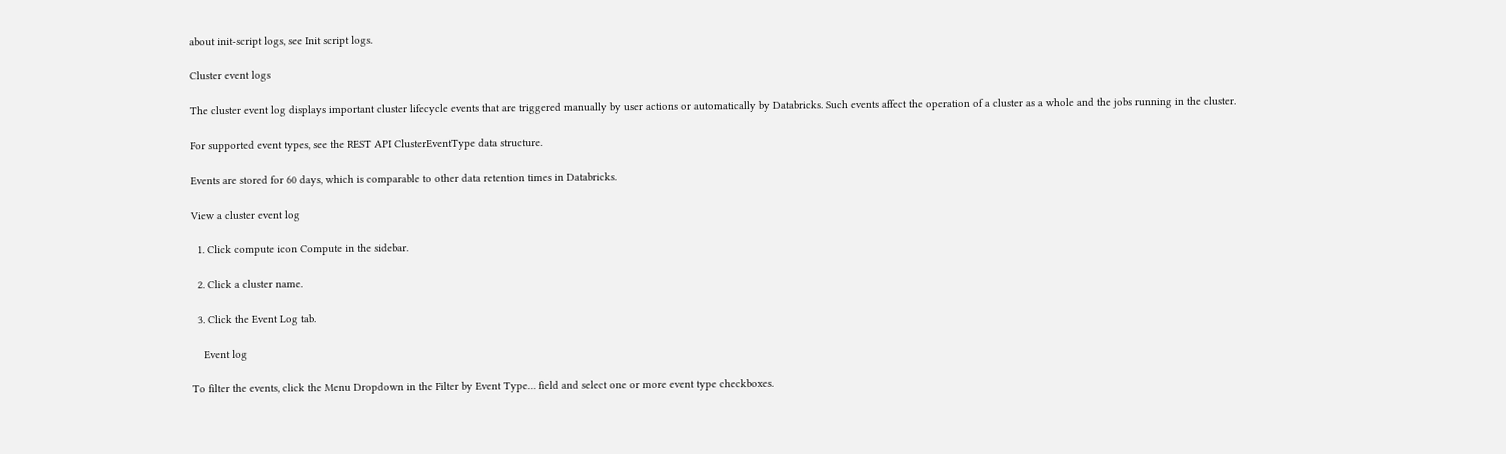about init-script logs, see Init script logs.

Cluster event logs

The cluster event log displays important cluster lifecycle events that are triggered manually by user actions or automatically by Databricks. Such events affect the operation of a cluster as a whole and the jobs running in the cluster.

For supported event types, see the REST API ClusterEventType data structure.

Events are stored for 60 days, which is comparable to other data retention times in Databricks.

View a cluster event log

  1. Click compute icon Compute in the sidebar.

  2. Click a cluster name.

  3. Click the Event Log tab.

    Event log

To filter the events, click the Menu Dropdown in the Filter by Event Type… field and select one or more event type checkboxes.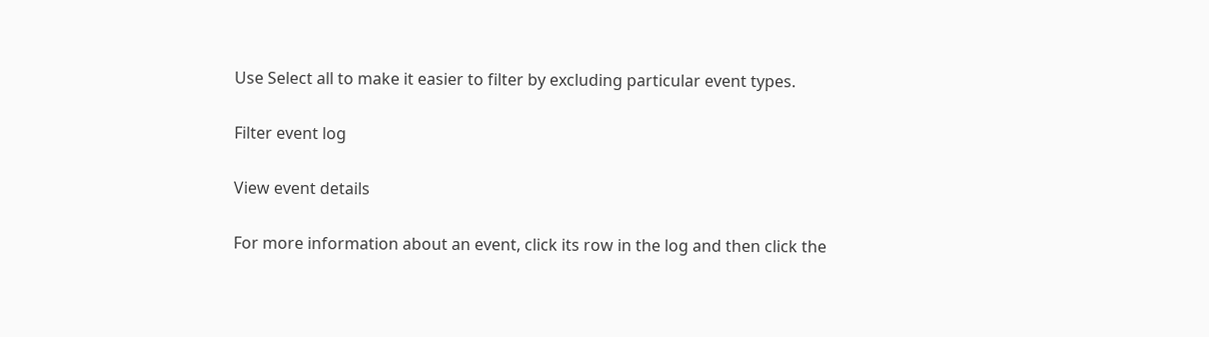Use Select all to make it easier to filter by excluding particular event types.

Filter event log

View event details

For more information about an event, click its row in the log and then click the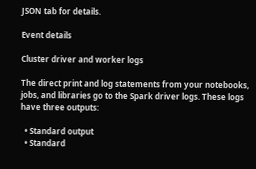JSON tab for details.

Event details

Cluster driver and worker logs

The direct print and log statements from your notebooks, jobs, and libraries go to the Spark driver logs. These logs have three outputs:

  • Standard output
  • Standard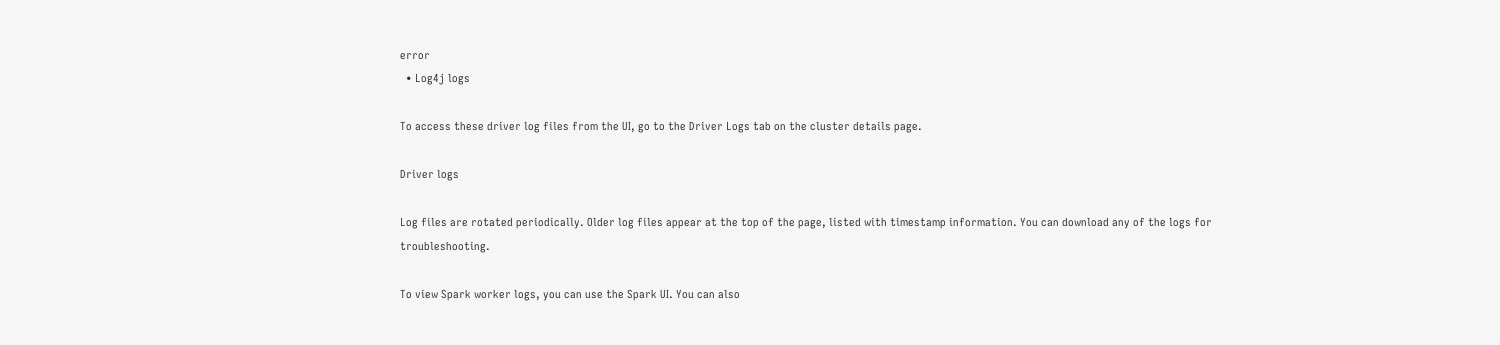error
  • Log4j logs

To access these driver log files from the UI, go to the Driver Logs tab on the cluster details page.

Driver logs

Log files are rotated periodically. Older log files appear at the top of the page, listed with timestamp information. You can download any of the logs for troubleshooting.

To view Spark worker logs, you can use the Spark UI. You can also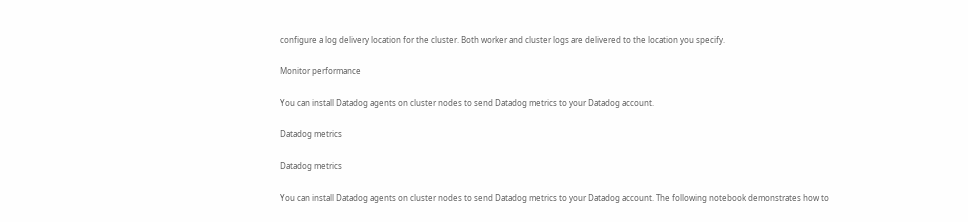configure a log delivery location for the cluster. Both worker and cluster logs are delivered to the location you specify.

Monitor performance

You can install Datadog agents on cluster nodes to send Datadog metrics to your Datadog account.

Datadog metrics

Datadog metrics

You can install Datadog agents on cluster nodes to send Datadog metrics to your Datadog account. The following notebook demonstrates how to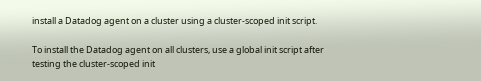install a Datadog agent on a cluster using a cluster-scoped init script.

To install the Datadog agent on all clusters, use a global init script after testing the cluster-scoped init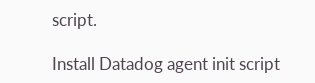script.

Install Datadog agent init script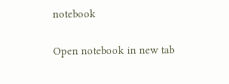notebook

Open notebook in new tab